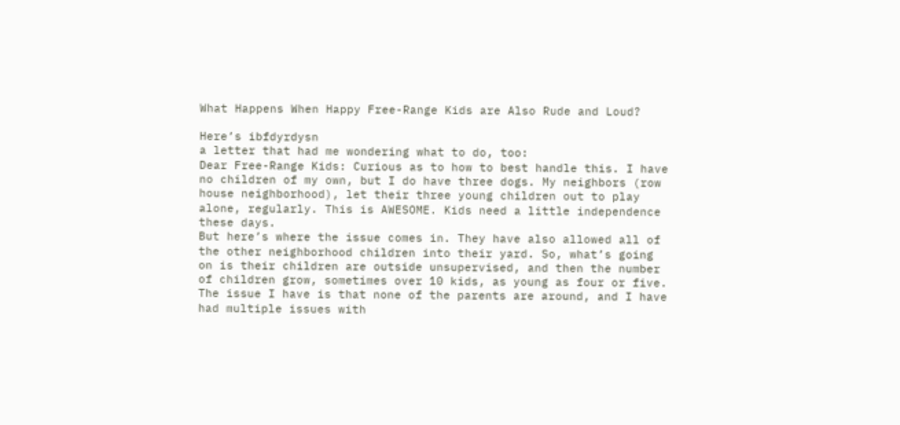What Happens When Happy Free-Range Kids are Also Rude and Loud?

Here’s ibfdyrdysn
a letter that had me wondering what to do, too:
Dear Free-Range Kids: Curious as to how to best handle this. I have no children of my own, but I do have three dogs. My neighbors (row house neighborhood), let their three young children out to play alone, regularly. This is AWESOME. Kids need a little independence these days.
But here’s where the issue comes in. They have also allowed all of the other neighborhood children into their yard. So, what’s going on is their children are outside unsupervised, and then the number of children grow, sometimes over 10 kids, as young as four or five. The issue I have is that none of the parents are around, and I have had multiple issues with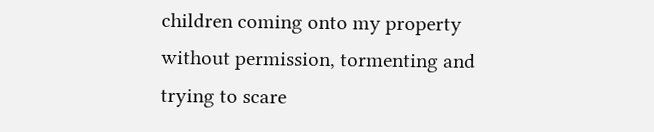children coming onto my property without permission, tormenting and trying to scare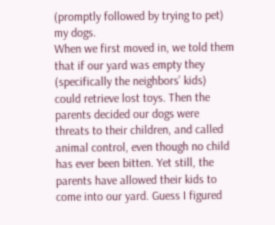(promptly followed by trying to pet) my dogs.
When we first moved in, we told them that if our yard was empty they (specifically the neighbors’ kids) could retrieve lost toys. Then the parents decided our dogs were threats to their children, and called animal control, even though no child has ever been bitten. Yet still, the parents have allowed their kids to come into our yard. Guess I figured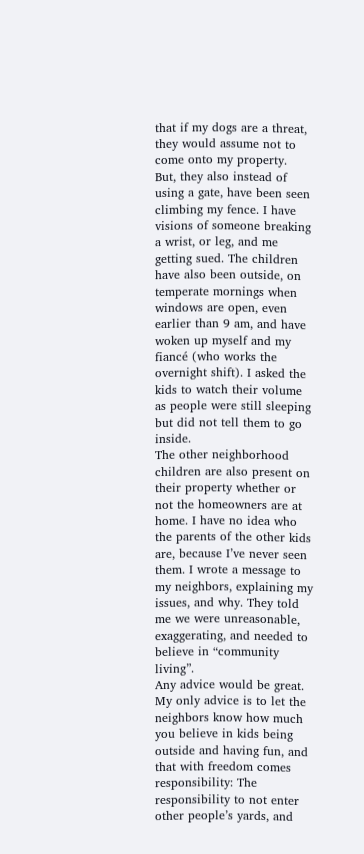that if my dogs are a threat, they would assume not to come onto my property.
But, they also instead of using a gate, have been seen climbing my fence. I have visions of someone breaking a wrist, or leg, and me getting sued. The children have also been outside, on temperate mornings when windows are open, even earlier than 9 am, and have woken up myself and my fiancé (who works the overnight shift). I asked the kids to watch their volume as people were still sleeping but did not tell them to go inside.
The other neighborhood children are also present on their property whether or not the homeowners are at home. I have no idea who the parents of the other kids are, because I’ve never seen them. I wrote a message to my neighbors, explaining my issues, and why. They told me we were unreasonable, exaggerating, and needed to believe in “community living”.
Any advice would be great.
My only advice is to let the neighbors know how much you believe in kids being outside and having fun, and that with freedom comes responsibility: The responsibility to not enter other people’s yards, and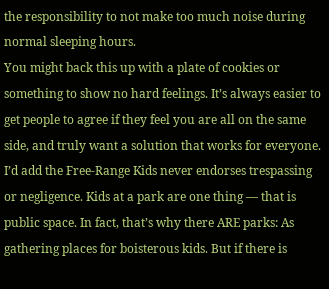the responsibility to not make too much noise during normal sleeping hours.
You might back this up with a plate of cookies or something to show no hard feelings. It’s always easier to get people to agree if they feel you are all on the same side, and truly want a solution that works for everyone.
I’d add the Free-Range Kids never endorses trespassing or negligence. Kids at a park are one thing — that is public space. In fact, that’s why there ARE parks: As gathering places for boisterous kids. But if there is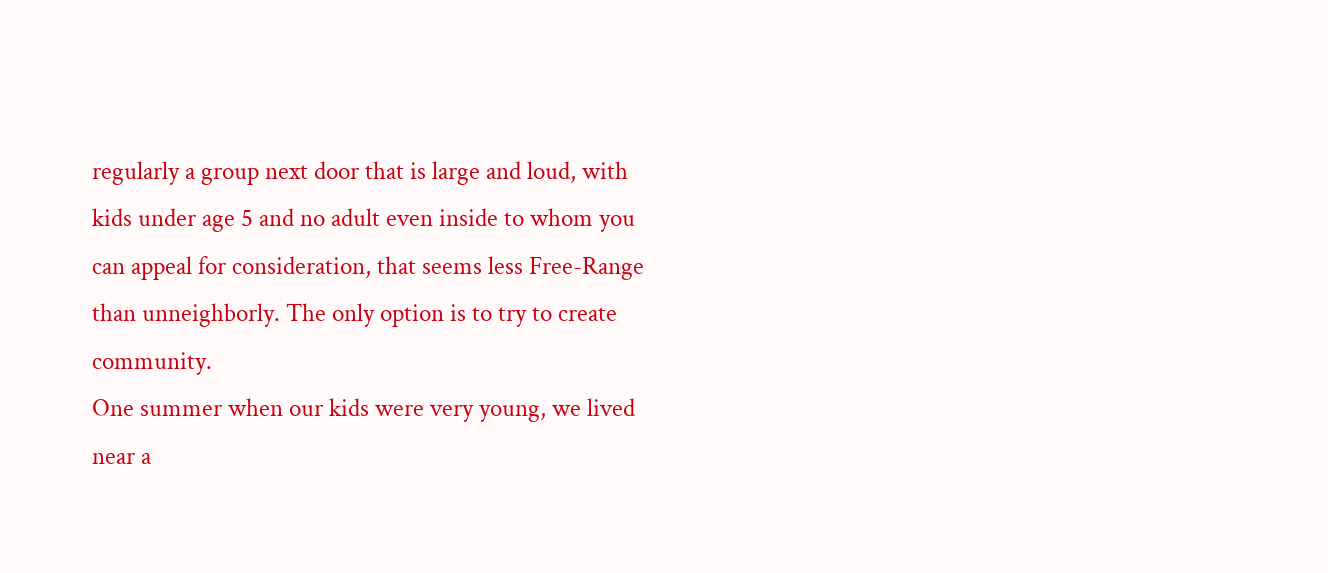regularly a group next door that is large and loud, with kids under age 5 and no adult even inside to whom you can appeal for consideration, that seems less Free-Range than unneighborly. The only option is to try to create community.
One summer when our kids were very young, we lived near a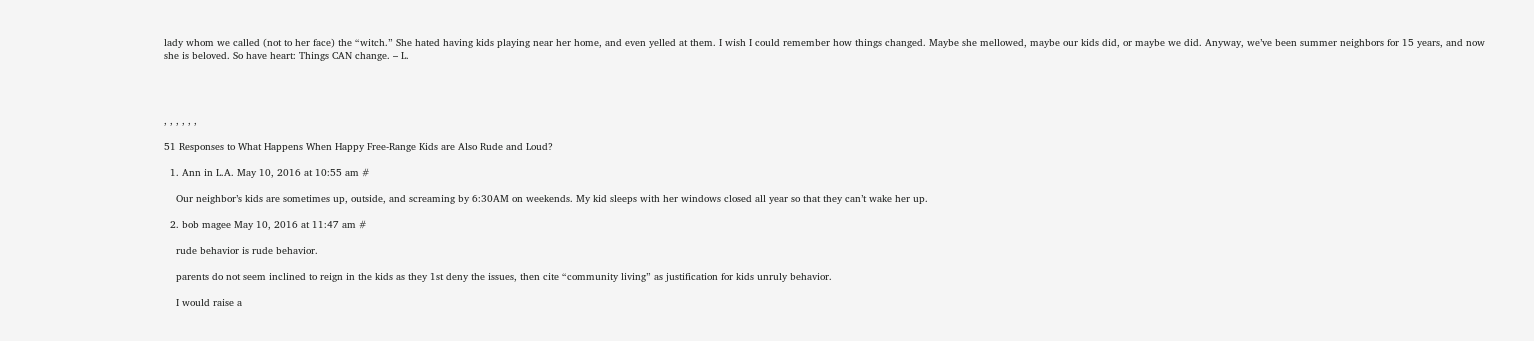lady whom we called (not to her face) the “witch.” She hated having kids playing near her home, and even yelled at them. I wish I could remember how things changed. Maybe she mellowed, maybe our kids did, or maybe we did. Anyway, we’ve been summer neighbors for 15 years, and now she is beloved. So have heart: Things CAN change. – L.




, , , , , ,

51 Responses to What Happens When Happy Free-Range Kids are Also Rude and Loud?

  1. Ann in L.A. May 10, 2016 at 10:55 am #

    Our neighbor’s kids are sometimes up, outside, and screaming by 6:30AM on weekends. My kid sleeps with her windows closed all year so that they can’t wake her up.

  2. bob magee May 10, 2016 at 11:47 am #

    rude behavior is rude behavior.

    parents do not seem inclined to reign in the kids as they 1st deny the issues, then cite “community living” as justification for kids unruly behavior.

    I would raise a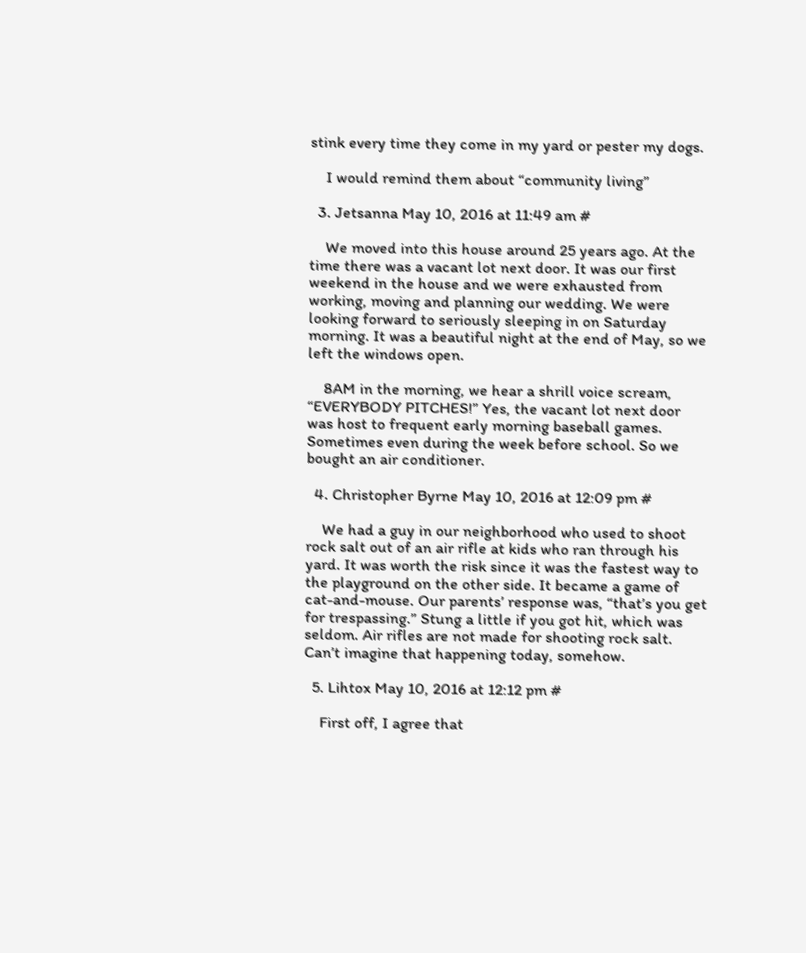stink every time they come in my yard or pester my dogs.

    I would remind them about “community living”

  3. Jetsanna May 10, 2016 at 11:49 am #

    We moved into this house around 25 years ago. At the time there was a vacant lot next door. It was our first weekend in the house and we were exhausted from working, moving and planning our wedding. We were looking forward to seriously sleeping in on Saturday morning. It was a beautiful night at the end of May, so we left the windows open.

    8AM in the morning, we hear a shrill voice scream, “EVERYBODY PITCHES!” Yes, the vacant lot next door was host to frequent early morning baseball games. Sometimes even during the week before school. So we bought an air conditioner.

  4. Christopher Byrne May 10, 2016 at 12:09 pm #

    We had a guy in our neighborhood who used to shoot rock salt out of an air rifle at kids who ran through his yard. It was worth the risk since it was the fastest way to the playground on the other side. It became a game of cat-and-mouse. Our parents’ response was, “that’s you get for trespassing.” Stung a little if you got hit, which was seldom. Air rifles are not made for shooting rock salt. Can’t imagine that happening today, somehow.

  5. Lihtox May 10, 2016 at 12:12 pm #

    First off, I agree that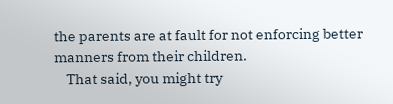the parents are at fault for not enforcing better manners from their children.
    That said, you might try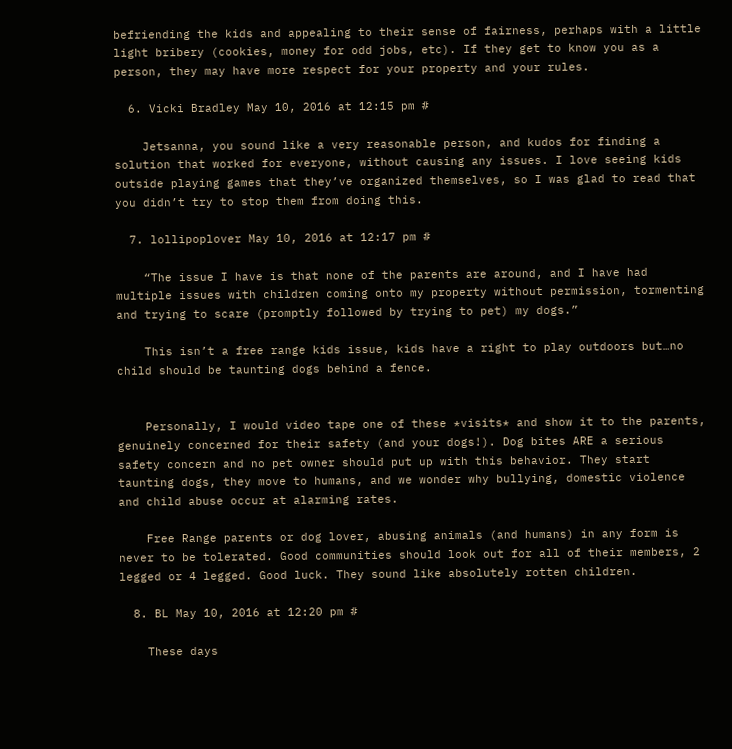befriending the kids and appealing to their sense of fairness, perhaps with a little light bribery (cookies, money for odd jobs, etc). If they get to know you as a person, they may have more respect for your property and your rules.

  6. Vicki Bradley May 10, 2016 at 12:15 pm #

    Jetsanna, you sound like a very reasonable person, and kudos for finding a solution that worked for everyone, without causing any issues. I love seeing kids outside playing games that they’ve organized themselves, so I was glad to read that you didn’t try to stop them from doing this.

  7. lollipoplover May 10, 2016 at 12:17 pm #

    “The issue I have is that none of the parents are around, and I have had multiple issues with children coming onto my property without permission, tormenting and trying to scare (promptly followed by trying to pet) my dogs.”

    This isn’t a free range kids issue, kids have a right to play outdoors but…no child should be taunting dogs behind a fence.


    Personally, I would video tape one of these *visits* and show it to the parents, genuinely concerned for their safety (and your dogs!). Dog bites ARE a serious safety concern and no pet owner should put up with this behavior. They start taunting dogs, they move to humans, and we wonder why bullying, domestic violence and child abuse occur at alarming rates.

    Free Range parents or dog lover, abusing animals (and humans) in any form is never to be tolerated. Good communities should look out for all of their members, 2 legged or 4 legged. Good luck. They sound like absolutely rotten children.

  8. BL May 10, 2016 at 12:20 pm #

    These days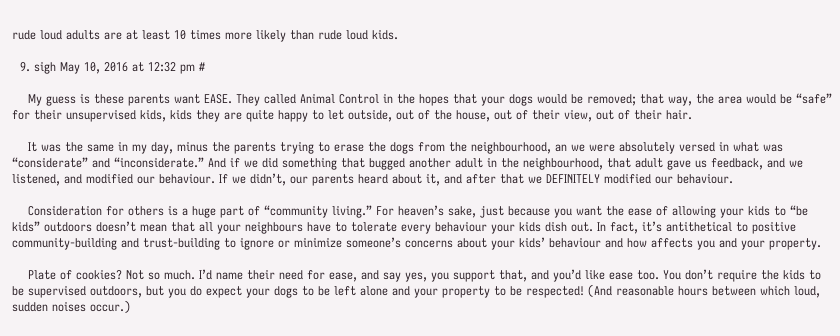rude loud adults are at least 10 times more likely than rude loud kids.

  9. sigh May 10, 2016 at 12:32 pm #

    My guess is these parents want EASE. They called Animal Control in the hopes that your dogs would be removed; that way, the area would be “safe” for their unsupervised kids, kids they are quite happy to let outside, out of the house, out of their view, out of their hair.

    It was the same in my day, minus the parents trying to erase the dogs from the neighbourhood, an we were absolutely versed in what was “considerate” and “inconsiderate.” And if we did something that bugged another adult in the neighbourhood, that adult gave us feedback, and we listened, and modified our behaviour. If we didn’t, our parents heard about it, and after that we DEFINITELY modified our behaviour.

    Consideration for others is a huge part of “community living.” For heaven’s sake, just because you want the ease of allowing your kids to “be kids” outdoors doesn’t mean that all your neighbours have to tolerate every behaviour your kids dish out. In fact, it’s antithetical to positive community-building and trust-building to ignore or minimize someone’s concerns about your kids’ behaviour and how affects you and your property.

    Plate of cookies? Not so much. I’d name their need for ease, and say yes, you support that, and you’d like ease too. You don’t require the kids to be supervised outdoors, but you do expect your dogs to be left alone and your property to be respected! (And reasonable hours between which loud, sudden noises occur.)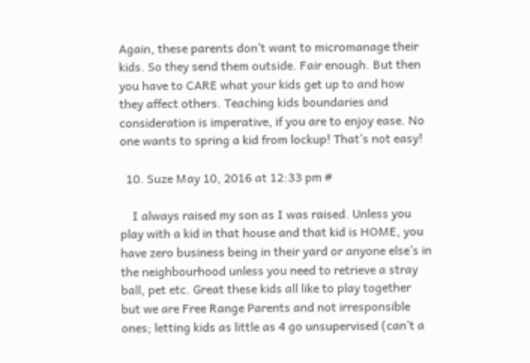Again, these parents don’t want to micromanage their kids. So they send them outside. Fair enough. But then you have to CARE what your kids get up to and how they affect others. Teaching kids boundaries and consideration is imperative, if you are to enjoy ease. No one wants to spring a kid from lockup! That’s not easy!

  10. Suze May 10, 2016 at 12:33 pm #

    I always raised my son as I was raised. Unless you play with a kid in that house and that kid is HOME, you have zero business being in their yard or anyone else’s in the neighbourhood unless you need to retrieve a stray ball, pet etc. Great these kids all like to play together but we are Free Range Parents and not irresponsible ones; letting kids as little as 4 go unsupervised (can’t a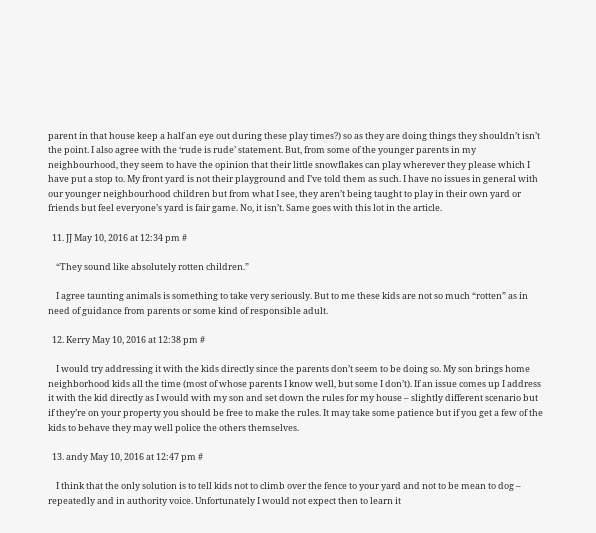parent in that house keep a half an eye out during these play times?) so as they are doing things they shouldn’t isn’t the point. I also agree with the ‘rude is rude’ statement. But, from some of the younger parents in my neighbourhood, they seem to have the opinion that their little snowflakes can play wherever they please which I have put a stop to. My front yard is not their playground and I’ve told them as such. I have no issues in general with our younger neighbourhood children but from what I see, they aren’t being taught to play in their own yard or friends but feel everyone’s yard is fair game. No, it isn’t. Same goes with this lot in the article.

  11. JJ May 10, 2016 at 12:34 pm #

    “They sound like absolutely rotten children.”

    I agree taunting animals is something to take very seriously. But to me these kids are not so much “rotten” as in need of guidance from parents or some kind of responsible adult.

  12. Kerry May 10, 2016 at 12:38 pm #

    I would try addressing it with the kids directly since the parents don’t seem to be doing so. My son brings home neighborhood kids all the time (most of whose parents I know well, but some I don’t). If an issue comes up I address it with the kid directly as I would with my son and set down the rules for my house – slightly different scenario but if they’re on your property you should be free to make the rules. It may take some patience but if you get a few of the kids to behave they may well police the others themselves.

  13. andy May 10, 2016 at 12:47 pm #

    I think that the only solution is to tell kids not to climb over the fence to your yard and not to be mean to dog – repeatedly and in authority voice. Unfortunately I would not expect then to learn it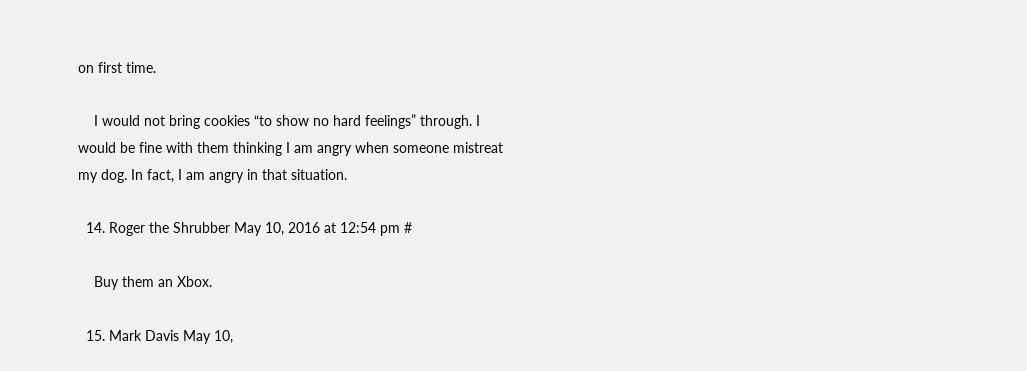on first time.

    I would not bring cookies “to show no hard feelings” through. I would be fine with them thinking I am angry when someone mistreat my dog. In fact, I am angry in that situation.

  14. Roger the Shrubber May 10, 2016 at 12:54 pm #

    Buy them an Xbox.

  15. Mark Davis May 10,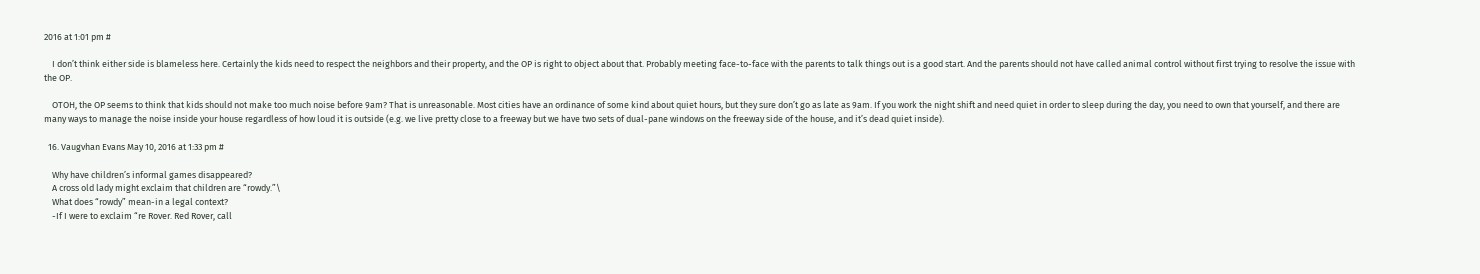2016 at 1:01 pm #

    I don’t think either side is blameless here. Certainly the kids need to respect the neighbors and their property, and the OP is right to object about that. Probably meeting face-to-face with the parents to talk things out is a good start. And the parents should not have called animal control without first trying to resolve the issue with the OP.

    OTOH, the OP seems to think that kids should not make too much noise before 9am? That is unreasonable. Most cities have an ordinance of some kind about quiet hours, but they sure don’t go as late as 9am. If you work the night shift and need quiet in order to sleep during the day, you need to own that yourself, and there are many ways to manage the noise inside your house regardless of how loud it is outside (e.g. we live pretty close to a freeway but we have two sets of dual-pane windows on the freeway side of the house, and it’s dead quiet inside).

  16. Vaugvhan Evans May 10, 2016 at 1:33 pm #

    Why have children’s informal games disappeared?
    A cross old lady might exclaim that children are “rowdy.”\
    What does “rowdy” mean-in a legal context?
    -If I were to exclaim “re Rover. Red Rover, call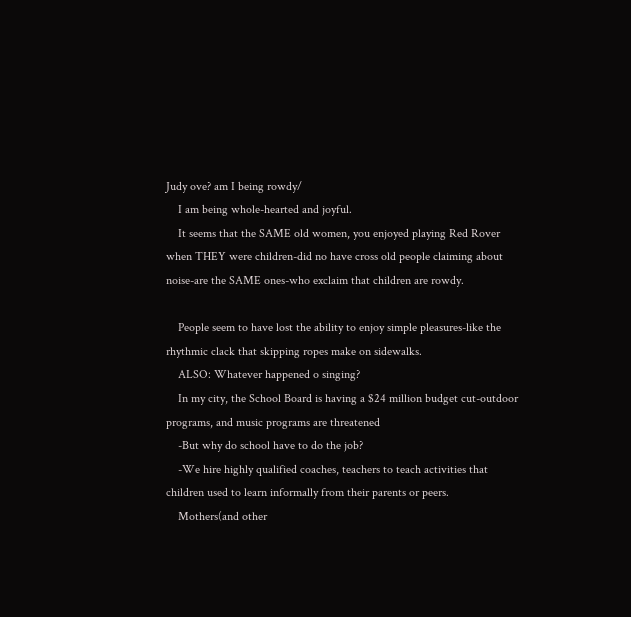Judy ove? am I being rowdy/
    I am being whole-hearted and joyful.
    It seems that the SAME old women, you enjoyed playing Red Rover when THEY were children-did no have cross old people claiming about noise-are the SAME ones-who exclaim that children are rowdy.

    People seem to have lost the ability to enjoy simple pleasures-like the rhythmic clack that skipping ropes make on sidewalks.
    ALSO: Whatever happened o singing?
    In my city, the School Board is having a $24 million budget cut-outdoor programs, and music programs are threatened
    -But why do school have to do the job?
    -We hire highly qualified coaches, teachers to teach activities that children used to learn informally from their parents or peers.
    Mothers(and other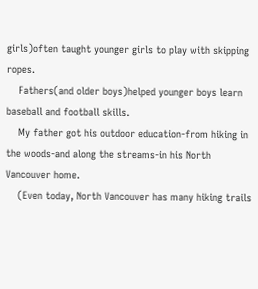girls)often taught younger girls to play with skipping ropes.
    Fathers(and older boys)helped younger boys learn baseball and football skills.
    My father got his outdoor education-from hiking in the woods-and along the streams-in his North Vancouver home.
    (Even today, North Vancouver has many hiking trails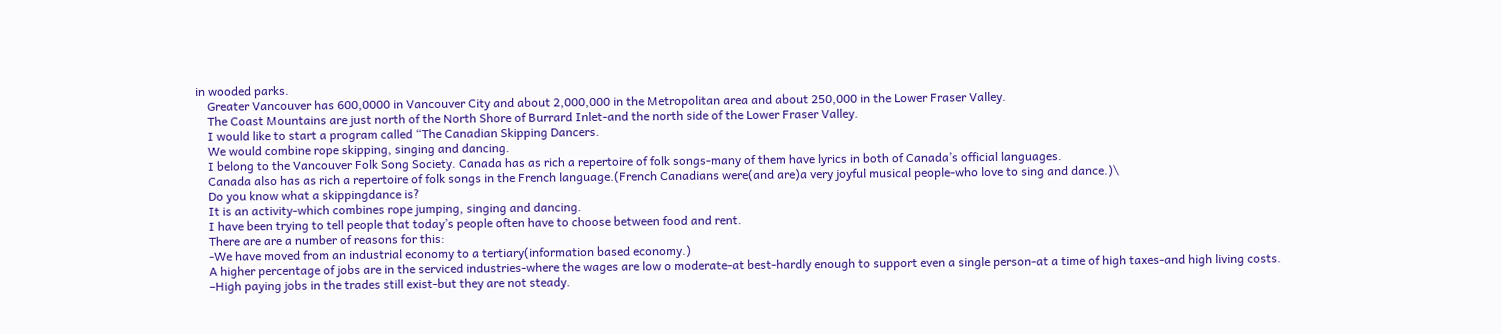in wooded parks.
    Greater Vancouver has 600,0000 in Vancouver City and about 2,000,000 in the Metropolitan area and about 250,000 in the Lower Fraser Valley.
    The Coast Mountains are just north of the North Shore of Burrard Inlet-and the north side of the Lower Fraser Valley.
    I would like to start a program called “The Canadian Skipping Dancers.
    We would combine rope skipping, singing and dancing.
    I belong to the Vancouver Folk Song Society. Canada has as rich a repertoire of folk songs-many of them have lyrics in both of Canada’s official languages.
    Canada also has as rich a repertoire of folk songs in the French language.(French Canadians were(and are)a very joyful musical people-who love to sing and dance.)\
    Do you know what a skippingdance is?
    It is an activity-which combines rope jumping, singing and dancing.
    I have been trying to tell people that today’s people often have to choose between food and rent.
    There are are a number of reasons for this:
    -We have moved from an industrial economy to a tertiary(information based economy.)
    A higher percentage of jobs are in the serviced industries-where the wages are low o moderate-at best-hardly enough to support even a single person-at a time of high taxes-and high living costs.
    –High paying jobs in the trades still exist-but they are not steady.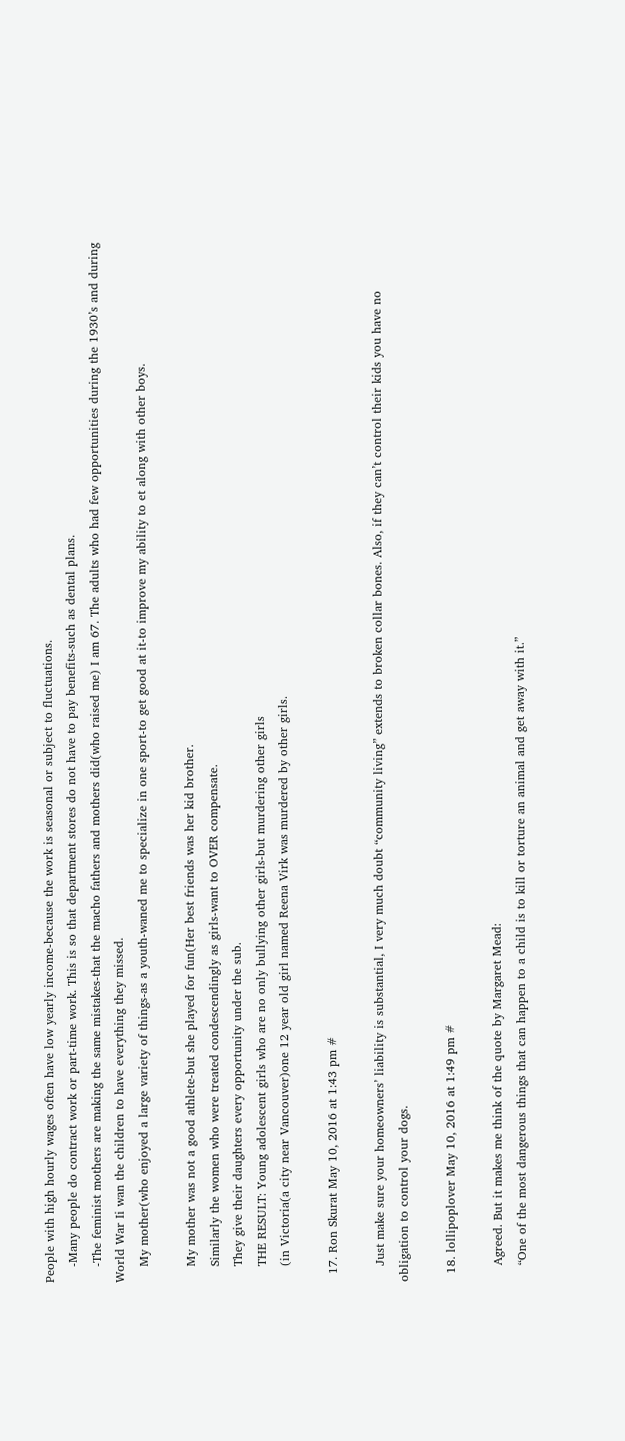People with high hourly wages often have low yearly income-because the work is seasonal or subject to fluctuations.
    -Many people do contract work or part-time work. This is so that department stores do not have to pay benefits-such as dental plans.
    -The feminist mothers are making the same mistakes-that the macho fathers and mothers did(who raised me) I am 67. The adults who had few opportunities during the 1930’s and during World War Ii wan the children to have everything they missed.
    My mother(who enjoyed a large variety of things-as a youth-waned me to specialize in one sport-to get good at it-to improve my ability to et along with other boys.

    My mother was not a good athlete-but she played for fun(Her best friends was her kid brother.
    Similarly the women who were treated condescendingly as girls-want to OVER compensate.
    They give their daughters every opportunity under the sub.
    THE RESULT: Young adolescent girls who are no only bullying other girls-but murdering other girls
    (in Victoria(a city near Vancouver)one 12 year old girl named Reena Virk was murdered by other girls.

  17. Ron Skurat May 10, 2016 at 1:43 pm #

    Just make sure your homeowners’ liability is substantial, I very much doubt “community living” extends to broken collar bones. Also, if they can’t control their kids you have no obligation to control your dogs.

  18. lollipoplover May 10, 2016 at 1:49 pm #

    Agreed. But it makes me think of the quote by Margaret Mead:
    “One of the most dangerous things that can happen to a child is to kill or torture an animal and get away with it.”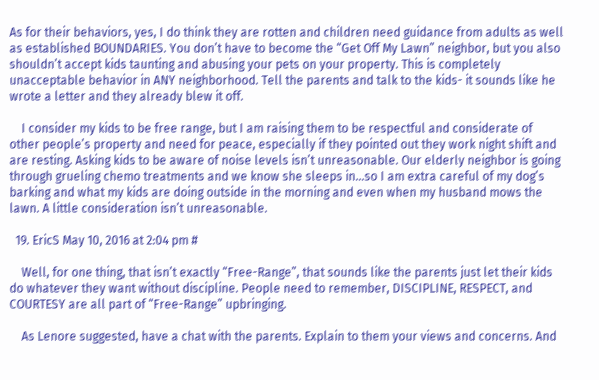As for their behaviors, yes, I do think they are rotten and children need guidance from adults as well as established BOUNDARIES. You don’t have to become the “Get Off My Lawn” neighbor, but you also shouldn’t accept kids taunting and abusing your pets on your property. This is completely unacceptable behavior in ANY neighborhood. Tell the parents and talk to the kids- it sounds like he wrote a letter and they already blew it off.

    I consider my kids to be free range, but I am raising them to be respectful and considerate of other people’s property and need for peace, especially if they pointed out they work night shift and are resting. Asking kids to be aware of noise levels isn’t unreasonable. Our elderly neighbor is going through grueling chemo treatments and we know she sleeps in…so I am extra careful of my dog’s barking and what my kids are doing outside in the morning and even when my husband mows the lawn. A little consideration isn’t unreasonable.

  19. EricS May 10, 2016 at 2:04 pm #

    Well, for one thing, that isn’t exactly “Free-Range”, that sounds like the parents just let their kids do whatever they want without discipline. People need to remember, DISCIPLINE, RESPECT, and COURTESY are all part of “Free-Range” upbringing.

    As Lenore suggested, have a chat with the parents. Explain to them your views and concerns. And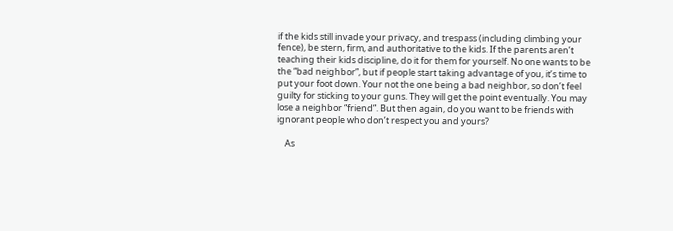if the kids still invade your privacy, and trespass (including climbing your fence), be stern, firm, and authoritative to the kids. If the parents aren’t teaching their kids discipline, do it for them for yourself. No one wants to be the “bad neighbor”, but if people start taking advantage of you, it’s time to put your foot down. Your not the one being a bad neighbor, so don’t feel guilty for sticking to your guns. They will get the point eventually. You may lose a neighbor “friend”. But then again, do you want to be friends with ignorant people who don’t respect you and yours?

    As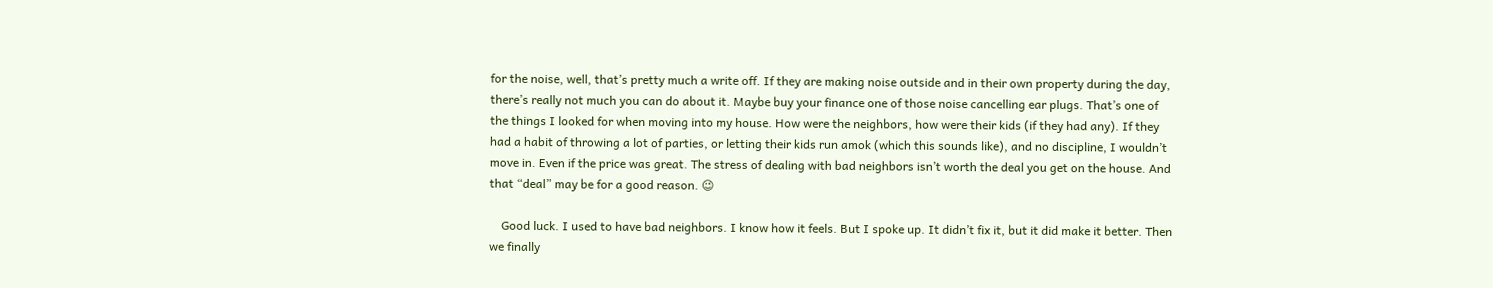for the noise, well, that’s pretty much a write off. If they are making noise outside and in their own property during the day, there’s really not much you can do about it. Maybe buy your finance one of those noise cancelling ear plugs. That’s one of the things I looked for when moving into my house. How were the neighbors, how were their kids (if they had any). If they had a habit of throwing a lot of parties, or letting their kids run amok (which this sounds like), and no discipline, I wouldn’t move in. Even if the price was great. The stress of dealing with bad neighbors isn’t worth the deal you get on the house. And that “deal” may be for a good reason. 😉

    Good luck. I used to have bad neighbors. I know how it feels. But I spoke up. It didn’t fix it, but it did make it better. Then we finally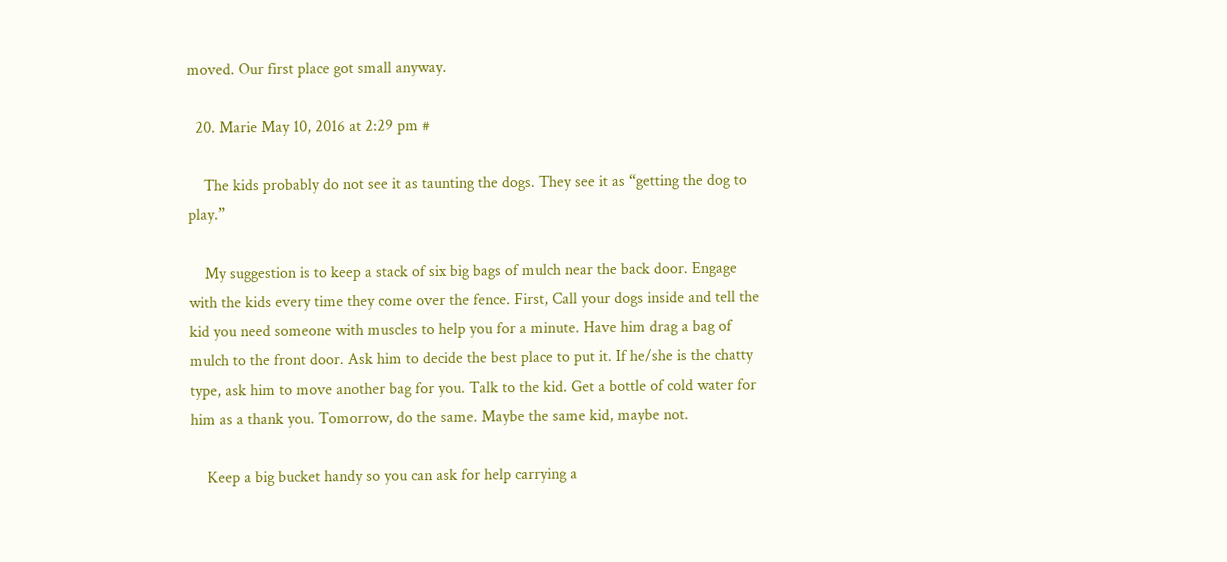moved. Our first place got small anyway.

  20. Marie May 10, 2016 at 2:29 pm #

    The kids probably do not see it as taunting the dogs. They see it as “getting the dog to play.”

    My suggestion is to keep a stack of six big bags of mulch near the back door. Engage with the kids every time they come over the fence. First, Call your dogs inside and tell the kid you need someone with muscles to help you for a minute. Have him drag a bag of mulch to the front door. Ask him to decide the best place to put it. If he/she is the chatty type, ask him to move another bag for you. Talk to the kid. Get a bottle of cold water for him as a thank you. Tomorrow, do the same. Maybe the same kid, maybe not.

    Keep a big bucket handy so you can ask for help carrying a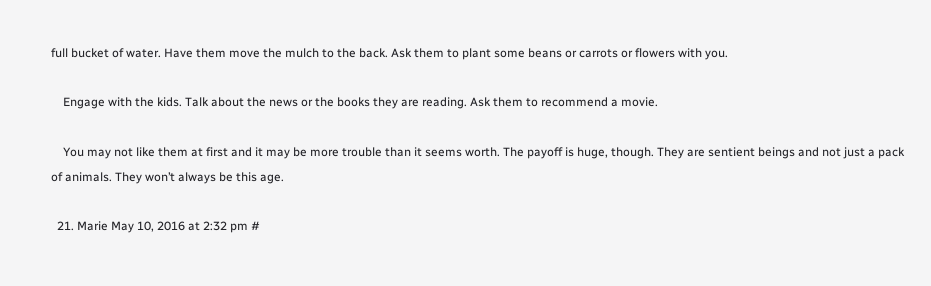full bucket of water. Have them move the mulch to the back. Ask them to plant some beans or carrots or flowers with you.

    Engage with the kids. Talk about the news or the books they are reading. Ask them to recommend a movie.

    You may not like them at first and it may be more trouble than it seems worth. The payoff is huge, though. They are sentient beings and not just a pack of animals. They won’t always be this age.

  21. Marie May 10, 2016 at 2:32 pm #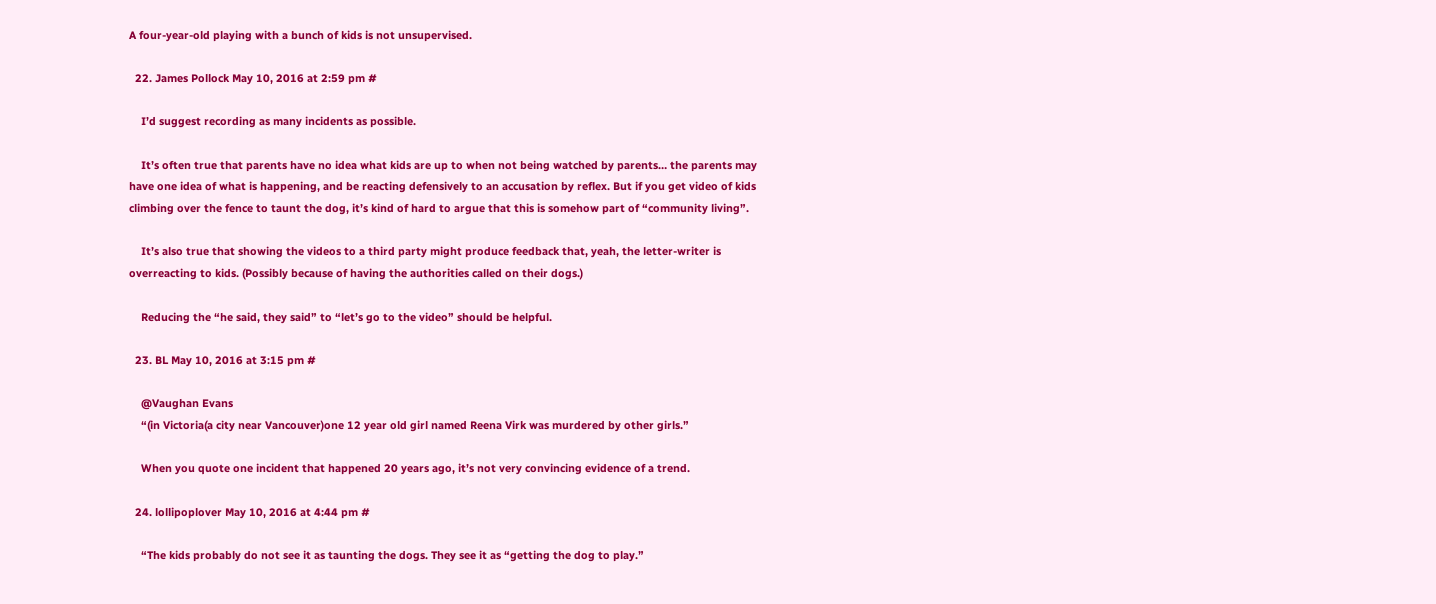A four-year-old playing with a bunch of kids is not unsupervised.

  22. James Pollock May 10, 2016 at 2:59 pm #

    I’d suggest recording as many incidents as possible.

    It’s often true that parents have no idea what kids are up to when not being watched by parents… the parents may have one idea of what is happening, and be reacting defensively to an accusation by reflex. But if you get video of kids climbing over the fence to taunt the dog, it’s kind of hard to argue that this is somehow part of “community living”.

    It’s also true that showing the videos to a third party might produce feedback that, yeah, the letter-writer is overreacting to kids. (Possibly because of having the authorities called on their dogs.)

    Reducing the “he said, they said” to “let’s go to the video” should be helpful.

  23. BL May 10, 2016 at 3:15 pm #

    @Vaughan Evans
    “(in Victoria(a city near Vancouver)one 12 year old girl named Reena Virk was murdered by other girls.”

    When you quote one incident that happened 20 years ago, it’s not very convincing evidence of a trend.

  24. lollipoplover May 10, 2016 at 4:44 pm #

    “The kids probably do not see it as taunting the dogs. They see it as “getting the dog to play.”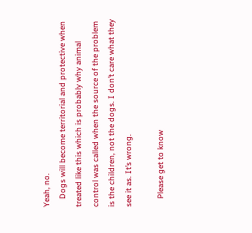Yeah, no.
    Dogs will become territorial and protective when treated like this which is probably why animal control was called when the source of the problem is the children, not the dogs. I don’t care what they see it as. It’s wrong.

    Please get to know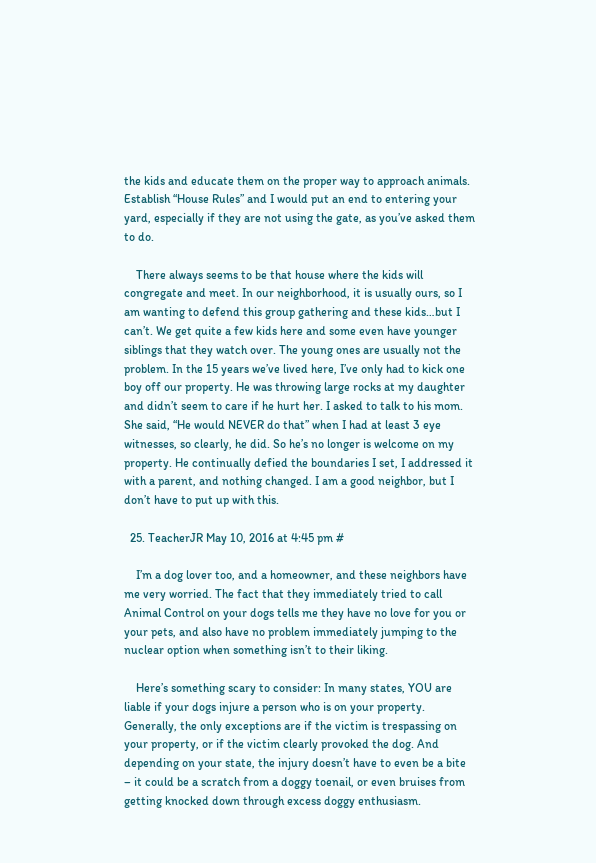the kids and educate them on the proper way to approach animals. Establish “House Rules” and I would put an end to entering your yard, especially if they are not using the gate, as you’ve asked them to do.

    There always seems to be that house where the kids will congregate and meet. In our neighborhood, it is usually ours, so I am wanting to defend this group gathering and these kids…but I can’t. We get quite a few kids here and some even have younger siblings that they watch over. The young ones are usually not the problem. In the 15 years we’ve lived here, I’ve only had to kick one boy off our property. He was throwing large rocks at my daughter and didn’t seem to care if he hurt her. I asked to talk to his mom. She said, “He would NEVER do that” when I had at least 3 eye witnesses, so clearly, he did. So he’s no longer is welcome on my property. He continually defied the boundaries I set, I addressed it with a parent, and nothing changed. I am a good neighbor, but I don’t have to put up with this.

  25. TeacherJR May 10, 2016 at 4:45 pm #

    I’m a dog lover too, and a homeowner, and these neighbors have me very worried. The fact that they immediately tried to call Animal Control on your dogs tells me they have no love for you or your pets, and also have no problem immediately jumping to the nuclear option when something isn’t to their liking.

    Here’s something scary to consider: In many states, YOU are liable if your dogs injure a person who is on your property. Generally, the only exceptions are if the victim is trespassing on your property, or if the victim clearly provoked the dog. And depending on your state, the injury doesn’t have to even be a bite – it could be a scratch from a doggy toenail, or even bruises from getting knocked down through excess doggy enthusiasm.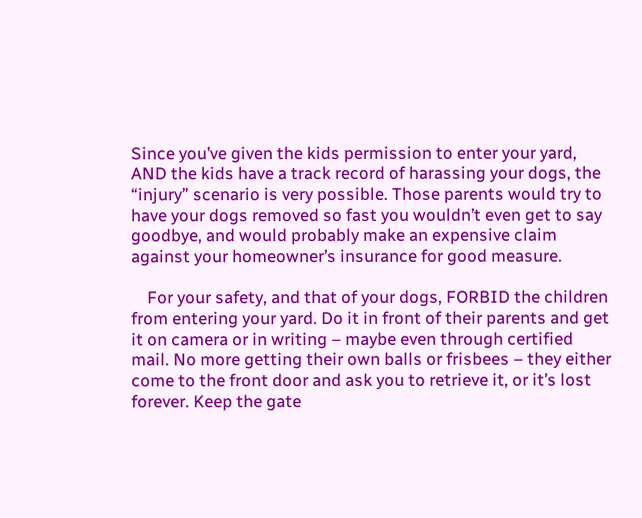Since you’ve given the kids permission to enter your yard, AND the kids have a track record of harassing your dogs, the “injury” scenario is very possible. Those parents would try to have your dogs removed so fast you wouldn’t even get to say goodbye, and would probably make an expensive claim against your homeowner’s insurance for good measure.

    For your safety, and that of your dogs, FORBID the children from entering your yard. Do it in front of their parents and get it on camera or in writing – maybe even through certified mail. No more getting their own balls or frisbees – they either come to the front door and ask you to retrieve it, or it’s lost forever. Keep the gate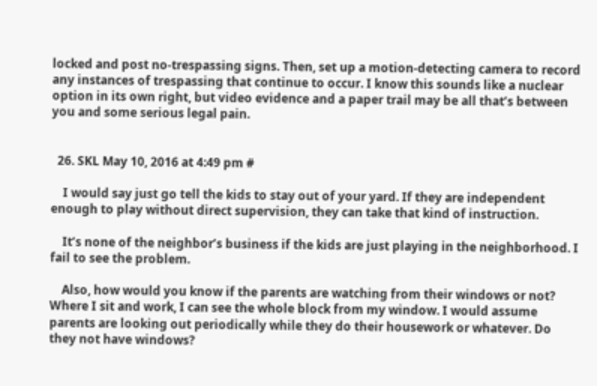locked and post no-trespassing signs. Then, set up a motion-detecting camera to record any instances of trespassing that continue to occur. I know this sounds like a nuclear option in its own right, but video evidence and a paper trail may be all that’s between you and some serious legal pain.


  26. SKL May 10, 2016 at 4:49 pm #

    I would say just go tell the kids to stay out of your yard. If they are independent enough to play without direct supervision, they can take that kind of instruction.

    It’s none of the neighbor’s business if the kids are just playing in the neighborhood. I fail to see the problem.

    Also, how would you know if the parents are watching from their windows or not? Where I sit and work, I can see the whole block from my window. I would assume parents are looking out periodically while they do their housework or whatever. Do they not have windows?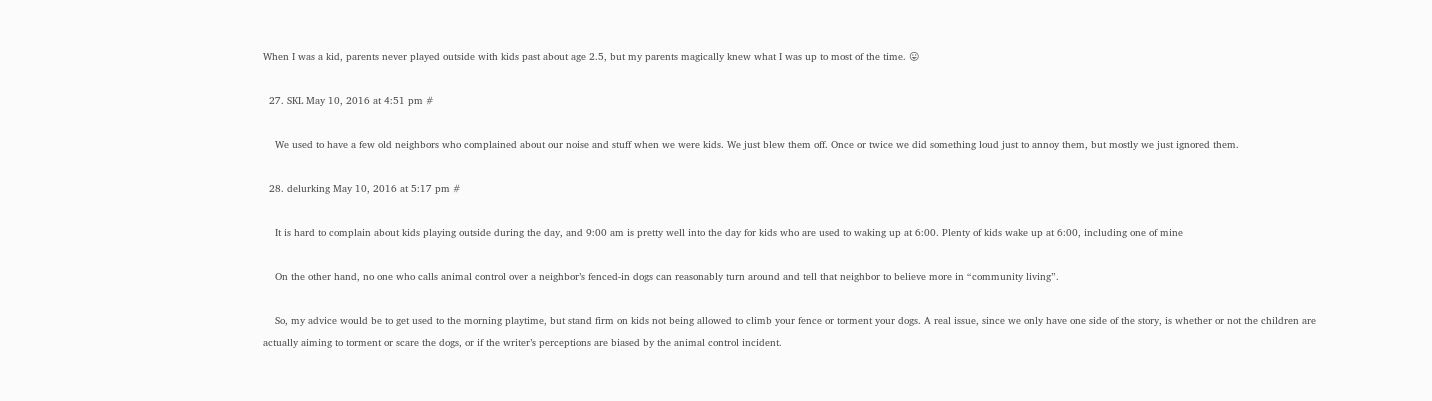When I was a kid, parents never played outside with kids past about age 2.5, but my parents magically knew what I was up to most of the time. 😛

  27. SKL May 10, 2016 at 4:51 pm #

    We used to have a few old neighbors who complained about our noise and stuff when we were kids. We just blew them off. Once or twice we did something loud just to annoy them, but mostly we just ignored them.

  28. delurking May 10, 2016 at 5:17 pm #

    It is hard to complain about kids playing outside during the day, and 9:00 am is pretty well into the day for kids who are used to waking up at 6:00. Plenty of kids wake up at 6:00, including one of mine

    On the other hand, no one who calls animal control over a neighbor’s fenced-in dogs can reasonably turn around and tell that neighbor to believe more in “community living”.

    So, my advice would be to get used to the morning playtime, but stand firm on kids not being allowed to climb your fence or torment your dogs. A real issue, since we only have one side of the story, is whether or not the children are actually aiming to torment or scare the dogs, or if the writer’s perceptions are biased by the animal control incident.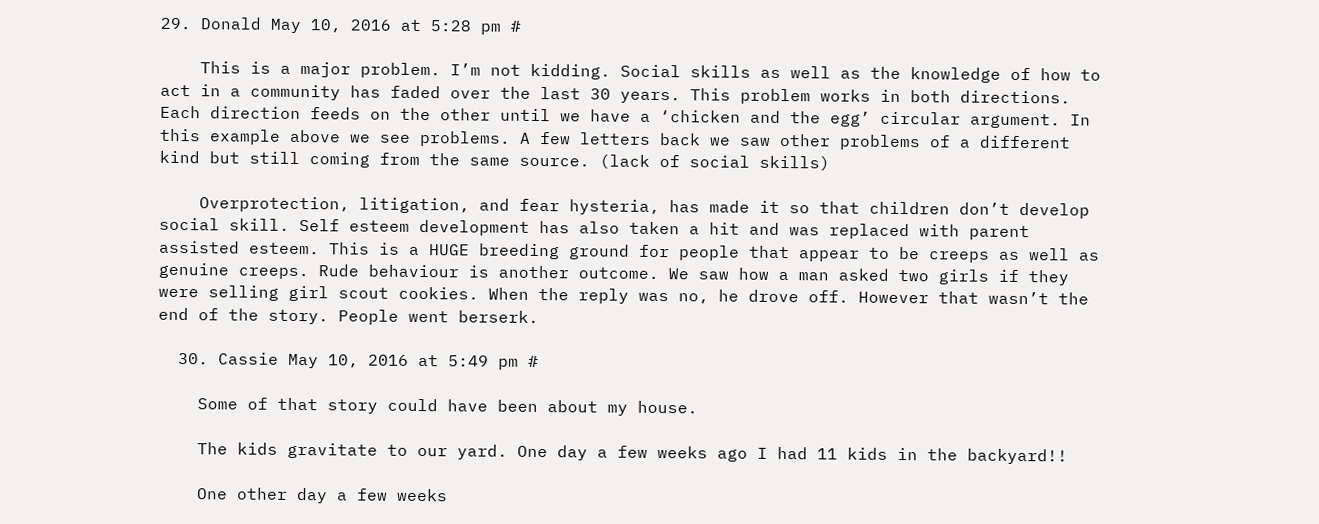29. Donald May 10, 2016 at 5:28 pm #

    This is a major problem. I’m not kidding. Social skills as well as the knowledge of how to act in a community has faded over the last 30 years. This problem works in both directions. Each direction feeds on the other until we have a ‘chicken and the egg’ circular argument. In this example above we see problems. A few letters back we saw other problems of a different kind but still coming from the same source. (lack of social skills)

    Overprotection, litigation, and fear hysteria, has made it so that children don’t develop social skill. Self esteem development has also taken a hit and was replaced with parent assisted esteem. This is a HUGE breeding ground for people that appear to be creeps as well as genuine creeps. Rude behaviour is another outcome. We saw how a man asked two girls if they were selling girl scout cookies. When the reply was no, he drove off. However that wasn’t the end of the story. People went berserk.

  30. Cassie May 10, 2016 at 5:49 pm #

    Some of that story could have been about my house.

    The kids gravitate to our yard. One day a few weeks ago I had 11 kids in the backyard!!

    One other day a few weeks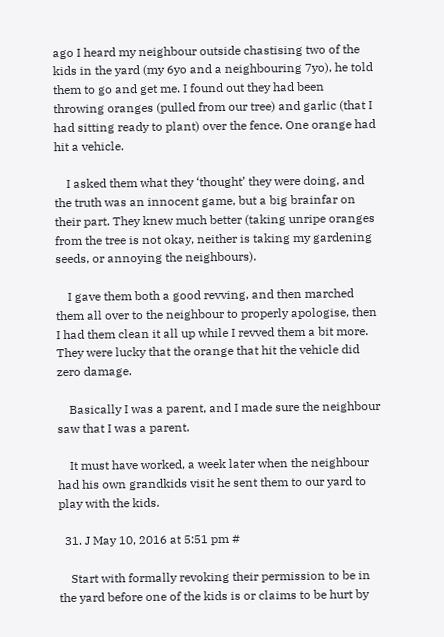ago I heard my neighbour outside chastising two of the kids in the yard (my 6yo and a neighbouring 7yo), he told them to go and get me. I found out they had been throwing oranges (pulled from our tree) and garlic (that I had sitting ready to plant) over the fence. One orange had hit a vehicle.

    I asked them what they ‘thought’ they were doing, and the truth was an innocent game, but a big brainfar on their part. They knew much better (taking unripe oranges from the tree is not okay, neither is taking my gardening seeds, or annoying the neighbours).

    I gave them both a good revving, and then marched them all over to the neighbour to properly apologise, then I had them clean it all up while I revved them a bit more. They were lucky that the orange that hit the vehicle did zero damage.

    Basically I was a parent, and I made sure the neighbour saw that I was a parent.

    It must have worked, a week later when the neighbour had his own grandkids visit he sent them to our yard to play with the kids.

  31. J May 10, 2016 at 5:51 pm #

    Start with formally revoking their permission to be in the yard before one of the kids is or claims to be hurt by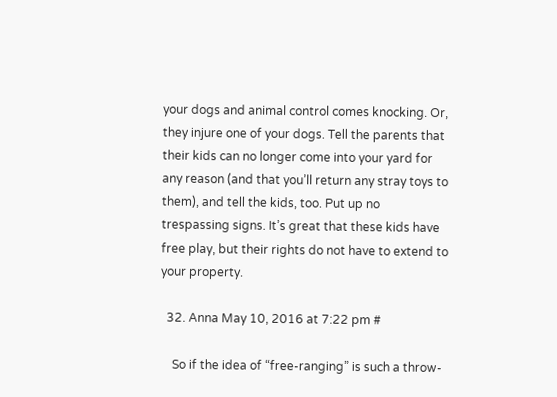your dogs and animal control comes knocking. Or, they injure one of your dogs. Tell the parents that their kids can no longer come into your yard for any reason (and that you’ll return any stray toys to them), and tell the kids, too. Put up no trespassing signs. It’s great that these kids have free play, but their rights do not have to extend to your property.

  32. Anna May 10, 2016 at 7:22 pm #

    So if the idea of “free-ranging” is such a throw-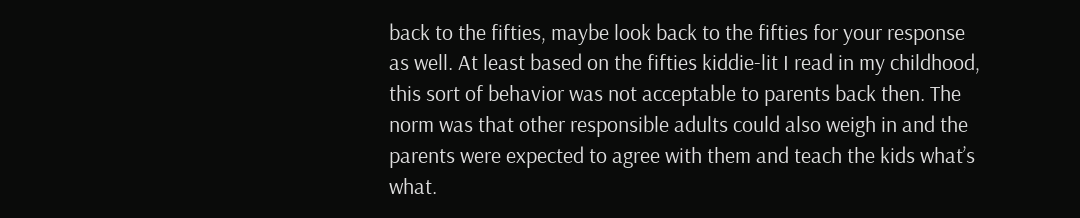back to the fifties, maybe look back to the fifties for your response as well. At least based on the fifties kiddie-lit I read in my childhood, this sort of behavior was not acceptable to parents back then. The norm was that other responsible adults could also weigh in and the parents were expected to agree with them and teach the kids what’s what.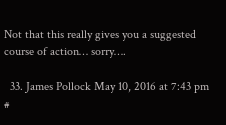Not that this really gives you a suggested course of action… sorry….

  33. James Pollock May 10, 2016 at 7:43 pm #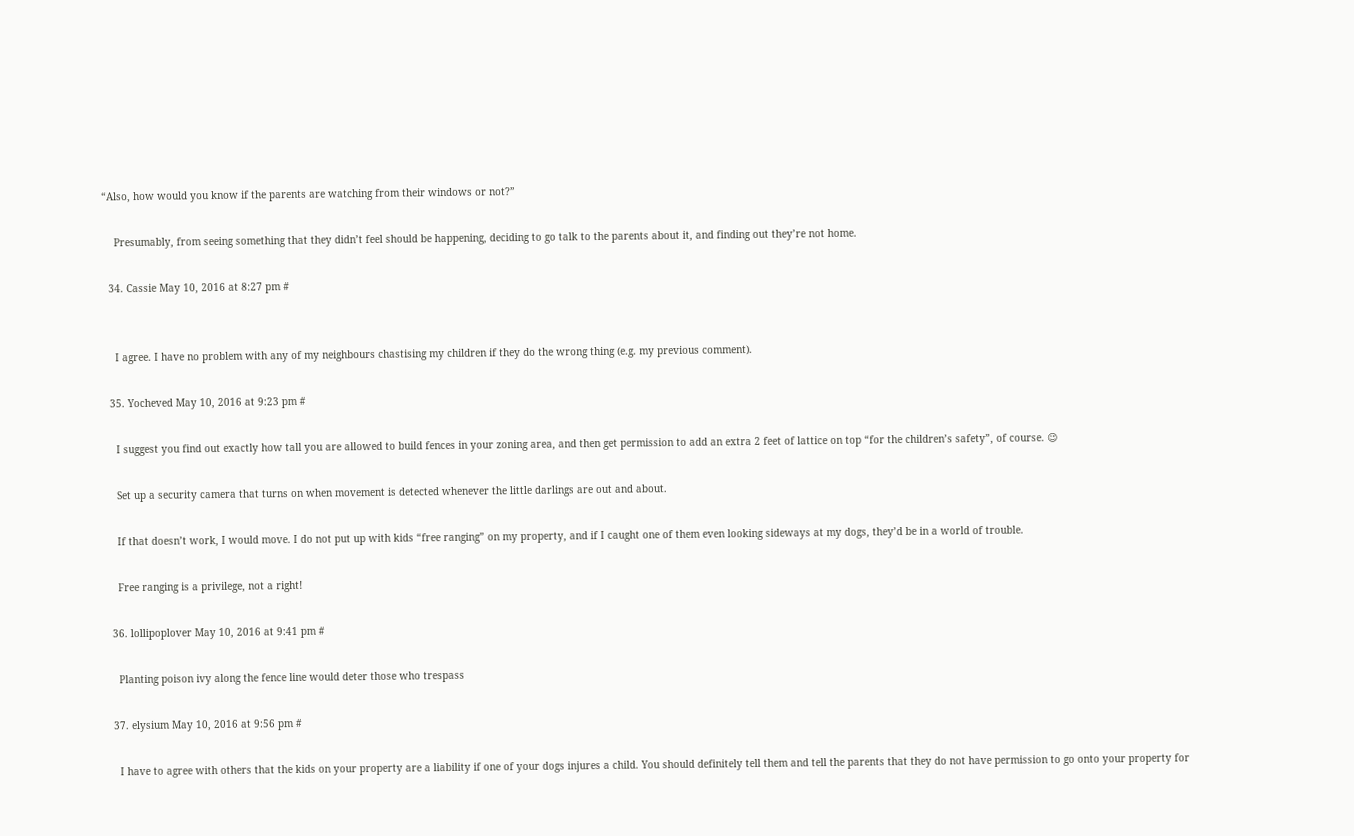“Also, how would you know if the parents are watching from their windows or not?”

    Presumably, from seeing something that they didn’t feel should be happening, deciding to go talk to the parents about it, and finding out they’re not home.

  34. Cassie May 10, 2016 at 8:27 pm #


    I agree. I have no problem with any of my neighbours chastising my children if they do the wrong thing (e.g. my previous comment).

  35. Yocheved May 10, 2016 at 9:23 pm #

    I suggest you find out exactly how tall you are allowed to build fences in your zoning area, and then get permission to add an extra 2 feet of lattice on top “for the children’s safety”, of course. 😉

    Set up a security camera that turns on when movement is detected whenever the little darlings are out and about.

    If that doesn’t work, I would move. I do not put up with kids “free ranging” on my property, and if I caught one of them even looking sideways at my dogs, they’d be in a world of trouble.

    Free ranging is a privilege, not a right!

  36. lollipoplover May 10, 2016 at 9:41 pm #

    Planting poison ivy along the fence line would deter those who trespass

  37. elysium May 10, 2016 at 9:56 pm #

    I have to agree with others that the kids on your property are a liability if one of your dogs injures a child. You should definitely tell them and tell the parents that they do not have permission to go onto your property for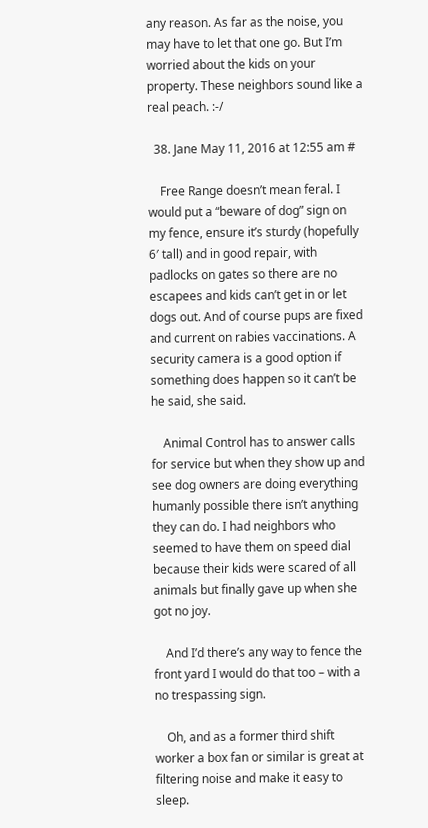any reason. As far as the noise, you may have to let that one go. But I’m worried about the kids on your property. These neighbors sound like a real peach. :-/

  38. Jane May 11, 2016 at 12:55 am #

    Free Range doesn’t mean feral. I would put a “beware of dog” sign on my fence, ensure it’s sturdy (hopefully 6′ tall) and in good repair, with padlocks on gates so there are no escapees and kids can’t get in or let dogs out. And of course pups are fixed and current on rabies vaccinations. A security camera is a good option if something does happen so it can’t be he said, she said.

    Animal Control has to answer calls for service but when they show up and see dog owners are doing everything humanly possible there isn’t anything they can do. I had neighbors who seemed to have them on speed dial because their kids were scared of all animals but finally gave up when she got no joy.

    And I’d there’s any way to fence the front yard I would do that too – with a no trespassing sign.

    Oh, and as a former third shift worker a box fan or similar is great at filtering noise and make it easy to sleep.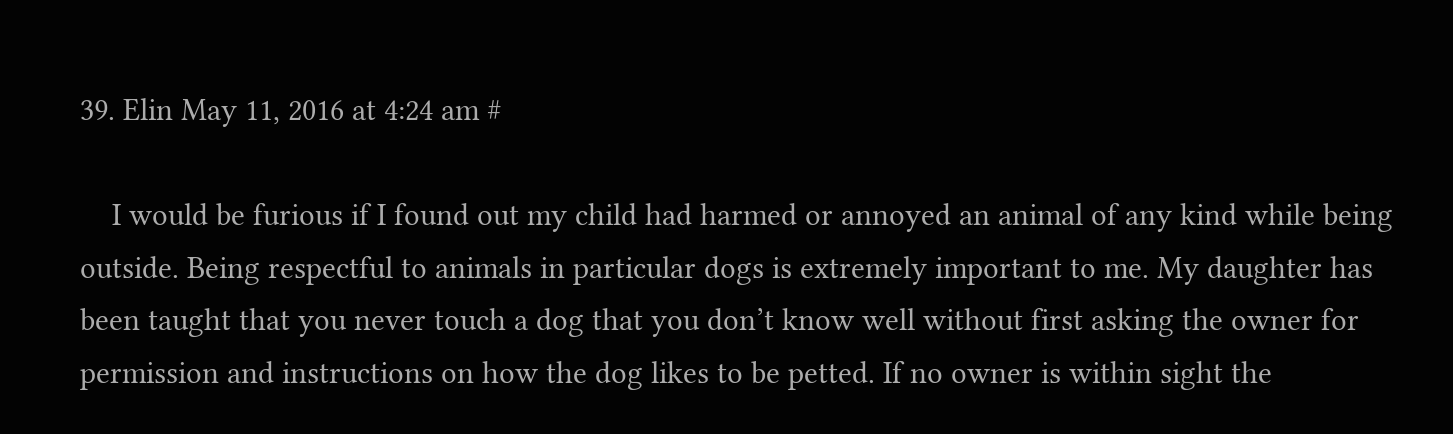39. Elin May 11, 2016 at 4:24 am #

    I would be furious if I found out my child had harmed or annoyed an animal of any kind while being outside. Being respectful to animals in particular dogs is extremely important to me. My daughter has been taught that you never touch a dog that you don’t know well without first asking the owner for permission and instructions on how the dog likes to be petted. If no owner is within sight the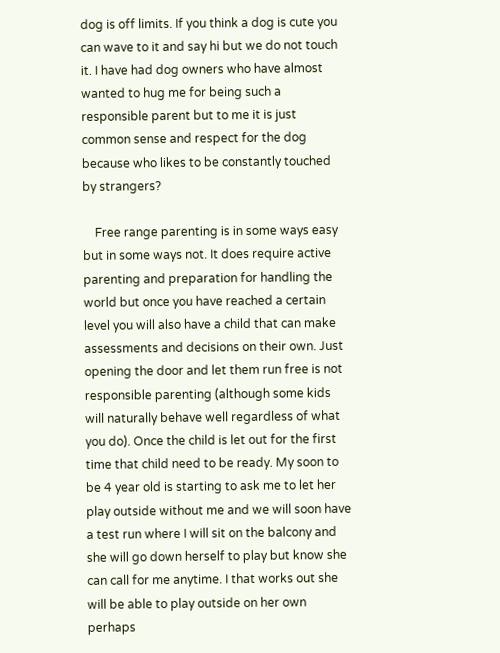dog is off limits. If you think a dog is cute you can wave to it and say hi but we do not touch it. I have had dog owners who have almost wanted to hug me for being such a responsible parent but to me it is just common sense and respect for the dog because who likes to be constantly touched by strangers?

    Free range parenting is in some ways easy but in some ways not. It does require active parenting and preparation for handling the world but once you have reached a certain level you will also have a child that can make assessments and decisions on their own. Just opening the door and let them run free is not responsible parenting (although some kids will naturally behave well regardless of what you do). Once the child is let out for the first time that child need to be ready. My soon to be 4 year old is starting to ask me to let her play outside without me and we will soon have a test run where I will sit on the balcony and she will go down herself to play but know she can call for me anytime. I that works out she will be able to play outside on her own perhaps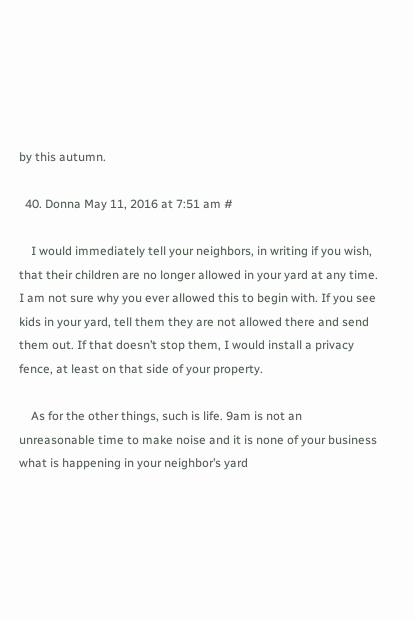by this autumn.

  40. Donna May 11, 2016 at 7:51 am #

    I would immediately tell your neighbors, in writing if you wish, that their children are no longer allowed in your yard at any time. I am not sure why you ever allowed this to begin with. If you see kids in your yard, tell them they are not allowed there and send them out. If that doesn’t stop them, I would install a privacy fence, at least on that side of your property.

    As for the other things, such is life. 9am is not an unreasonable time to make noise and it is none of your business what is happening in your neighbor’s yard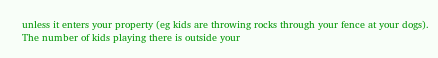unless it enters your property (eg kids are throwing rocks through your fence at your dogs). The number of kids playing there is outside your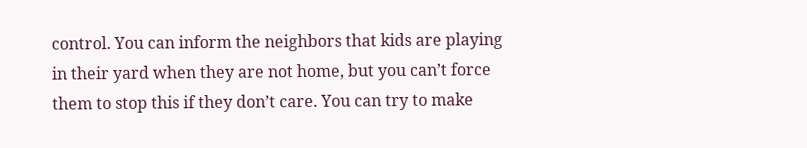control. You can inform the neighbors that kids are playing in their yard when they are not home, but you can’t force them to stop this if they don’t care. You can try to make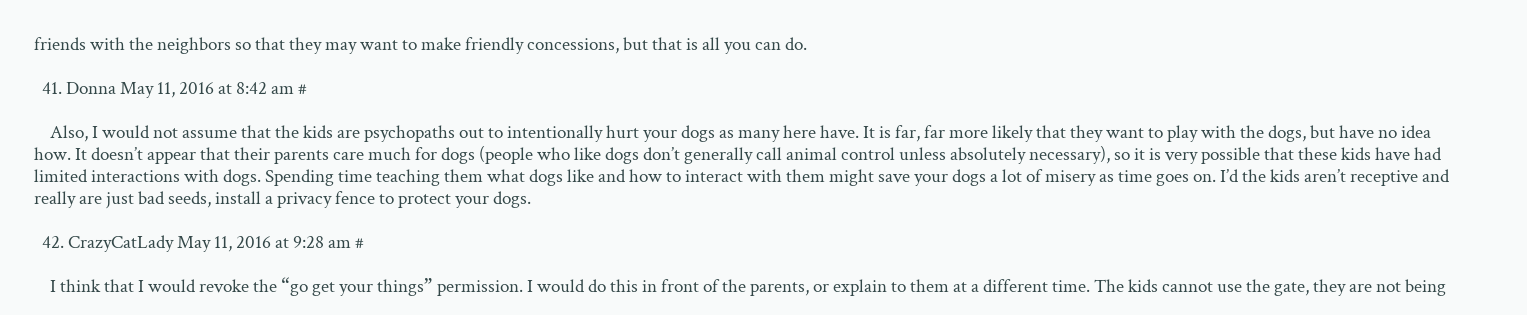friends with the neighbors so that they may want to make friendly concessions, but that is all you can do.

  41. Donna May 11, 2016 at 8:42 am #

    Also, I would not assume that the kids are psychopaths out to intentionally hurt your dogs as many here have. It is far, far more likely that they want to play with the dogs, but have no idea how. It doesn’t appear that their parents care much for dogs (people who like dogs don’t generally call animal control unless absolutely necessary), so it is very possible that these kids have had limited interactions with dogs. Spending time teaching them what dogs like and how to interact with them might save your dogs a lot of misery as time goes on. I’d the kids aren’t receptive and really are just bad seeds, install a privacy fence to protect your dogs.

  42. CrazyCatLady May 11, 2016 at 9:28 am #

    I think that I would revoke the “go get your things” permission. I would do this in front of the parents, or explain to them at a different time. The kids cannot use the gate, they are not being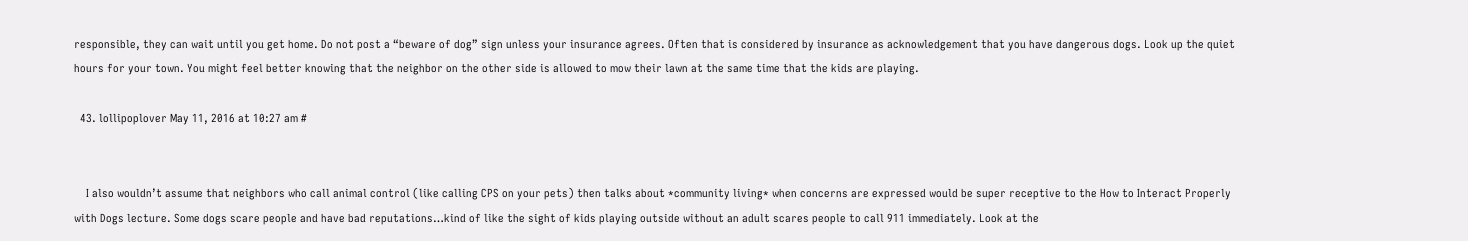responsible, they can wait until you get home. Do not post a “beware of dog” sign unless your insurance agrees. Often that is considered by insurance as acknowledgement that you have dangerous dogs. Look up the quiet hours for your town. You might feel better knowing that the neighbor on the other side is allowed to mow their lawn at the same time that the kids are playing.

  43. lollipoplover May 11, 2016 at 10:27 am #


    I also wouldn’t assume that neighbors who call animal control (like calling CPS on your pets) then talks about *community living* when concerns are expressed would be super receptive to the How to Interact Properly with Dogs lecture. Some dogs scare people and have bad reputations…kind of like the sight of kids playing outside without an adult scares people to call 911 immediately. Look at the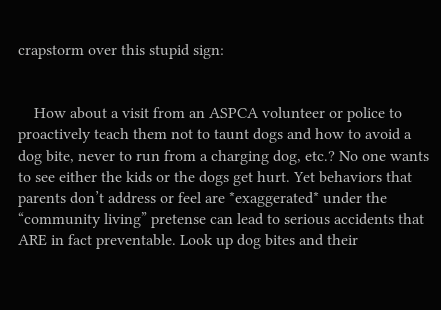crapstorm over this stupid sign:


    How about a visit from an ASPCA volunteer or police to proactively teach them not to taunt dogs and how to avoid a dog bite, never to run from a charging dog, etc.? No one wants to see either the kids or the dogs get hurt. Yet behaviors that parents don’t address or feel are *exaggerated* under the “community living” pretense can lead to serious accidents that ARE in fact preventable. Look up dog bites and their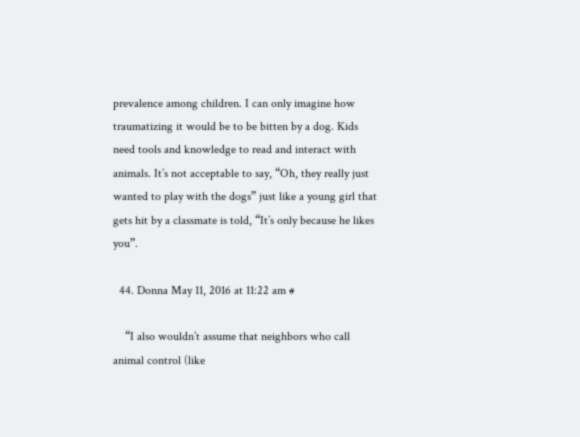prevalence among children. I can only imagine how traumatizing it would be to be bitten by a dog. Kids need tools and knowledge to read and interact with animals. It’s not acceptable to say, “Oh, they really just wanted to play with the dogs” just like a young girl that gets hit by a classmate is told, “It’s only because he likes you”.

  44. Donna May 11, 2016 at 11:22 am #

    “I also wouldn’t assume that neighbors who call animal control (like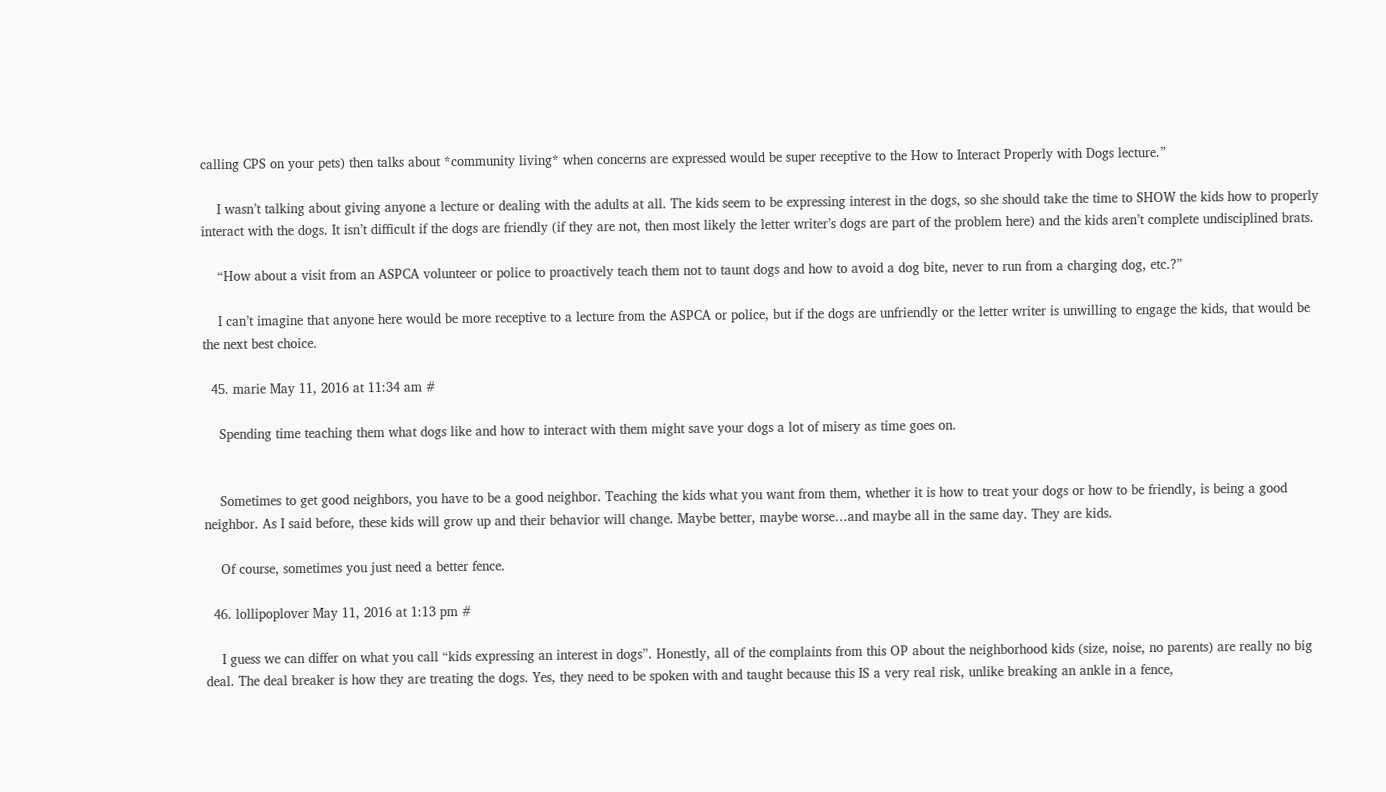calling CPS on your pets) then talks about *community living* when concerns are expressed would be super receptive to the How to Interact Properly with Dogs lecture.”

    I wasn’t talking about giving anyone a lecture or dealing with the adults at all. The kids seem to be expressing interest in the dogs, so she should take the time to SHOW the kids how to properly interact with the dogs. It isn’t difficult if the dogs are friendly (if they are not, then most likely the letter writer’s dogs are part of the problem here) and the kids aren’t complete undisciplined brats.

    “How about a visit from an ASPCA volunteer or police to proactively teach them not to taunt dogs and how to avoid a dog bite, never to run from a charging dog, etc.?”

    I can’t imagine that anyone here would be more receptive to a lecture from the ASPCA or police, but if the dogs are unfriendly or the letter writer is unwilling to engage the kids, that would be the next best choice.

  45. marie May 11, 2016 at 11:34 am #

    Spending time teaching them what dogs like and how to interact with them might save your dogs a lot of misery as time goes on.


    Sometimes to get good neighbors, you have to be a good neighbor. Teaching the kids what you want from them, whether it is how to treat your dogs or how to be friendly, is being a good neighbor. As I said before, these kids will grow up and their behavior will change. Maybe better, maybe worse…and maybe all in the same day. They are kids.

    Of course, sometimes you just need a better fence.

  46. lollipoplover May 11, 2016 at 1:13 pm #

    I guess we can differ on what you call “kids expressing an interest in dogs”. Honestly, all of the complaints from this OP about the neighborhood kids (size, noise, no parents) are really no big deal. The deal breaker is how they are treating the dogs. Yes, they need to be spoken with and taught because this IS a very real risk, unlike breaking an ankle in a fence,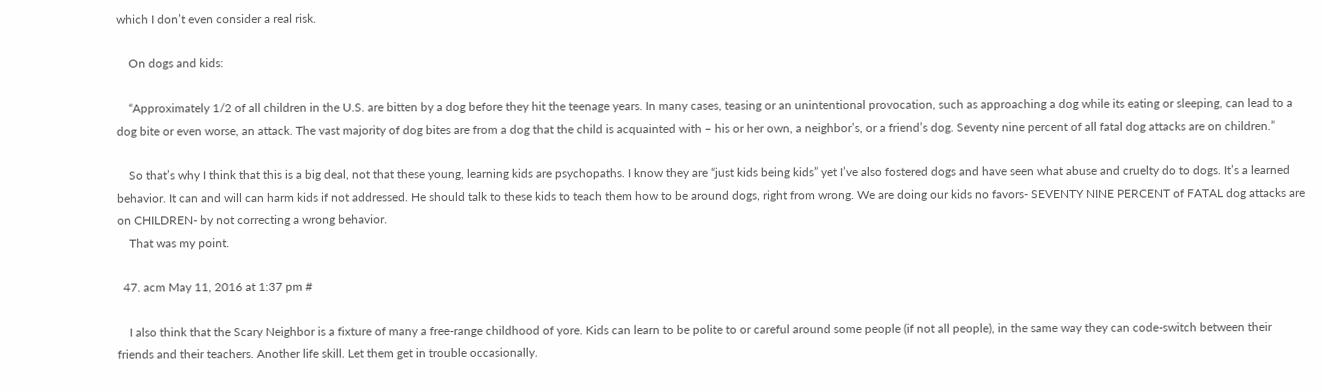which I don’t even consider a real risk.

    On dogs and kids:

    “Approximately 1/2 of all children in the U.S. are bitten by a dog before they hit the teenage years. In many cases, teasing or an unintentional provocation, such as approaching a dog while its eating or sleeping, can lead to a dog bite or even worse, an attack. The vast majority of dog bites are from a dog that the child is acquainted with – his or her own, a neighbor’s, or a friend’s dog. Seventy nine percent of all fatal dog attacks are on children.”

    So that’s why I think that this is a big deal, not that these young, learning kids are psychopaths. I know they are “just kids being kids” yet I’ve also fostered dogs and have seen what abuse and cruelty do to dogs. It’s a learned behavior. It can and will can harm kids if not addressed. He should talk to these kids to teach them how to be around dogs, right from wrong. We are doing our kids no favors- SEVENTY NINE PERCENT of FATAL dog attacks are on CHILDREN- by not correcting a wrong behavior.
    That was my point.

  47. acm May 11, 2016 at 1:37 pm #

    I also think that the Scary Neighbor is a fixture of many a free-range childhood of yore. Kids can learn to be polite to or careful around some people (if not all people), in the same way they can code-switch between their friends and their teachers. Another life skill. Let them get in trouble occasionally.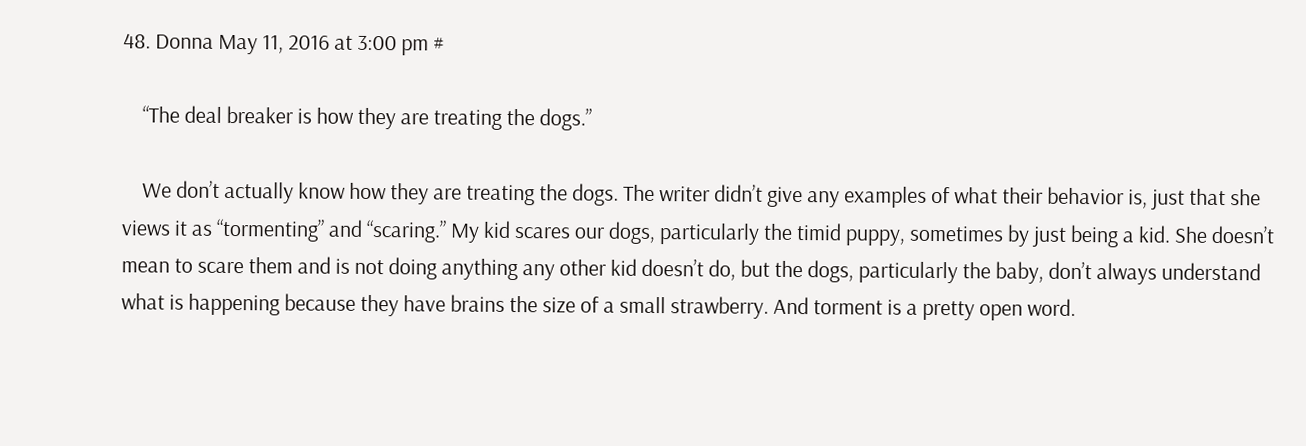48. Donna May 11, 2016 at 3:00 pm #

    “The deal breaker is how they are treating the dogs.”

    We don’t actually know how they are treating the dogs. The writer didn’t give any examples of what their behavior is, just that she views it as “tormenting” and “scaring.” My kid scares our dogs, particularly the timid puppy, sometimes by just being a kid. She doesn’t mean to scare them and is not doing anything any other kid doesn’t do, but the dogs, particularly the baby, don’t always understand what is happening because they have brains the size of a small strawberry. And torment is a pretty open word.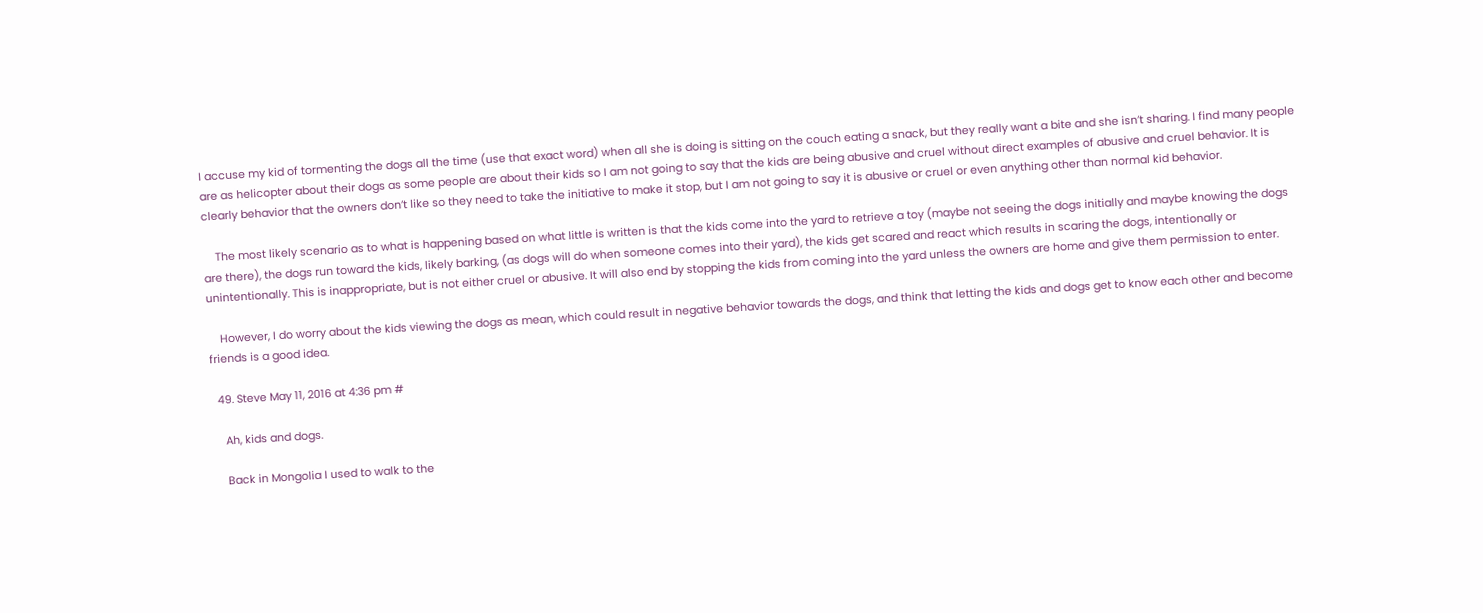I accuse my kid of tormenting the dogs all the time (use that exact word) when all she is doing is sitting on the couch eating a snack, but they really want a bite and she isn’t sharing. I find many people are as helicopter about their dogs as some people are about their kids so I am not going to say that the kids are being abusive and cruel without direct examples of abusive and cruel behavior. It is clearly behavior that the owners don’t like so they need to take the initiative to make it stop, but I am not going to say it is abusive or cruel or even anything other than normal kid behavior.

    The most likely scenario as to what is happening based on what little is written is that the kids come into the yard to retrieve a toy (maybe not seeing the dogs initially and maybe knowing the dogs are there), the dogs run toward the kids, likely barking, (as dogs will do when someone comes into their yard), the kids get scared and react which results in scaring the dogs, intentionally or unintentionally. This is inappropriate, but is not either cruel or abusive. It will also end by stopping the kids from coming into the yard unless the owners are home and give them permission to enter.

    However, I do worry about the kids viewing the dogs as mean, which could result in negative behavior towards the dogs, and think that letting the kids and dogs get to know each other and become friends is a good idea.

  49. Steve May 11, 2016 at 4:36 pm #

    Ah, kids and dogs.

    Back in Mongolia I used to walk to the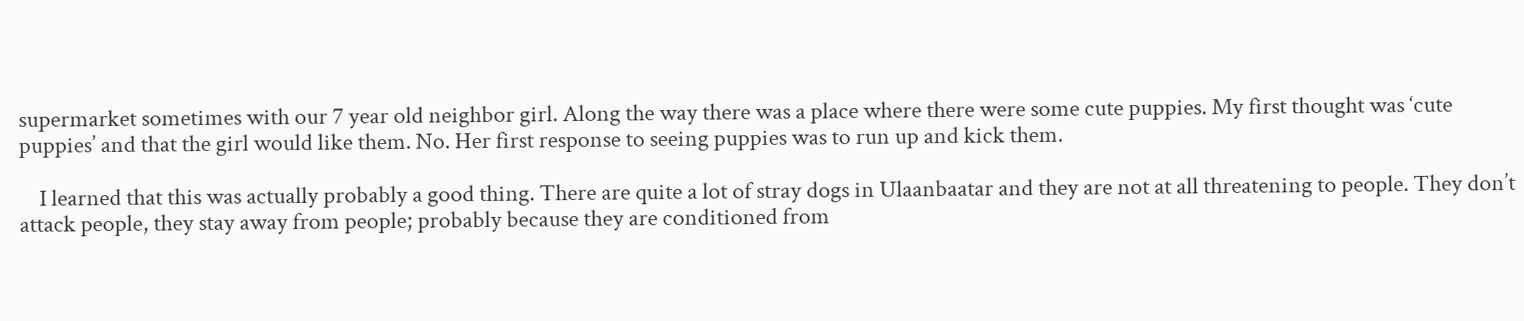supermarket sometimes with our 7 year old neighbor girl. Along the way there was a place where there were some cute puppies. My first thought was ‘cute puppies’ and that the girl would like them. No. Her first response to seeing puppies was to run up and kick them.

    I learned that this was actually probably a good thing. There are quite a lot of stray dogs in Ulaanbaatar and they are not at all threatening to people. They don’t attack people, they stay away from people; probably because they are conditioned from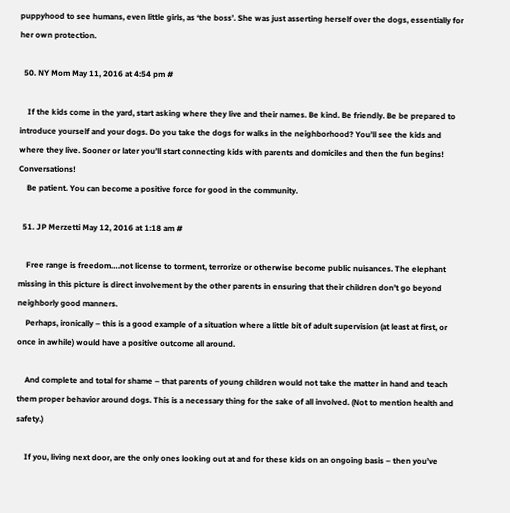puppyhood to see humans, even little girls, as ‘the boss’. She was just asserting herself over the dogs, essentially for her own protection.

  50. NY Mom May 11, 2016 at 4:54 pm #

    If the kids come in the yard, start asking where they live and their names. Be kind. Be friendly. Be be prepared to introduce yourself and your dogs. Do you take the dogs for walks in the neighborhood? You’ll see the kids and where they live. Sooner or later you’ll start connecting kids with parents and domiciles and then the fun begins! Conversations!
    Be patient. You can become a positive force for good in the community.

  51. JP Merzetti May 12, 2016 at 1:18 am #

    Free range is freedom….not license to torment, terrorize or otherwise become public nuisances. The elephant missing in this picture is direct involvement by the other parents in ensuring that their children don’t go beyond neighborly good manners.
    Perhaps, ironically – this is a good example of a situation where a little bit of adult supervision (at least at first, or once in awhile) would have a positive outcome all around.

    And complete and total for shame – that parents of young children would not take the matter in hand and teach them proper behavior around dogs. This is a necessary thing for the sake of all involved. (Not to mention health and safety.)

    If you, living next door, are the only ones looking out at and for these kids on an ongoing basis – then you’ve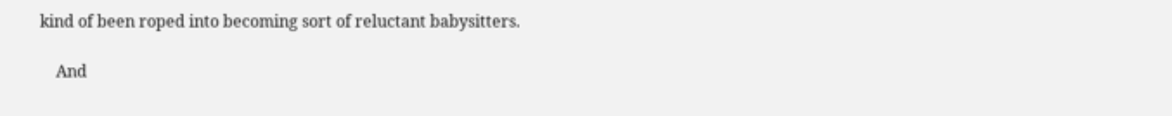kind of been roped into becoming sort of reluctant babysitters.

    And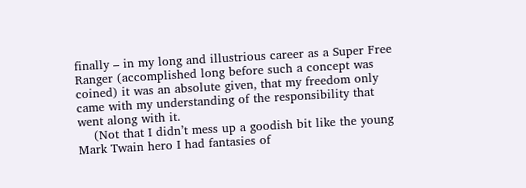finally – in my long and illustrious career as a Super Free Ranger (accomplished long before such a concept was coined) it was an absolute given, that my freedom only came with my understanding of the responsibility that went along with it.
    (Not that I didn’t mess up a goodish bit like the young Mark Twain hero I had fantasies of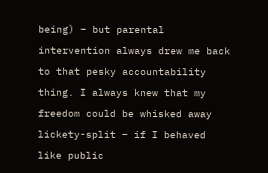being) – but parental intervention always drew me back to that pesky accountability thing. I always knew that my freedom could be whisked away lickety-split – if I behaved like public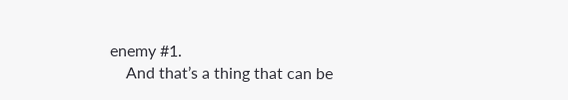enemy #1.
    And that’s a thing that can be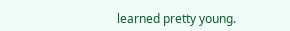learned pretty young.